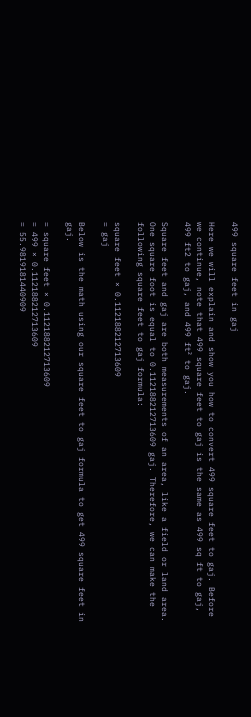499 square feet in gaj

Here we will explain and show you how to convert 499 square feet to gaj. Before we continue, note that 499 square feet to gaj is the same as 499 sq ft to gaj, 499 ft2 to gaj, and 499 ft² to gaj.

Square feet and gaj are both measurements of an area, like a field or land area. One square foot is equal to 0.112188212713609 gaj. Therefore, we can make the following square feet to gaj formula:

square feet × 0.112188212713609
= gaj

Below is the math using our square feet to gaj formula to get 499 square feet in gaj.

= square feet × 0.112188212713609
= 499 × 0.112188212713609
= 55.9819181440909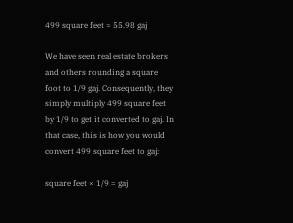499 square feet ≈ 55.98 gaj

We have seen real estate brokers and others rounding a square foot to 1/9 gaj. Consequently, they simply multiply 499 square feet by 1/9 to get it converted to gaj. In that case, this is how you would convert 499 square feet to gaj:

square feet × 1/9 = gaj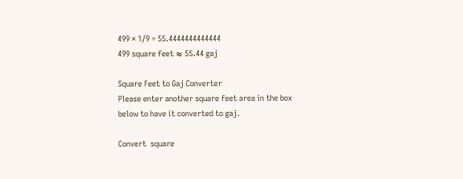499 × 1/9 = 55.4444444444444
499 square feet ≈ 55.44 gaj

Square Feet to Gaj Converter
Please enter another square feet area in the box below to have it converted to gaj.

Convert  square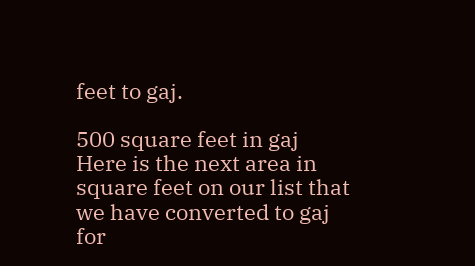feet to gaj.

500 square feet in gaj
Here is the next area in square feet on our list that we have converted to gaj for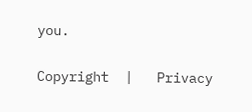you.

Copyright  |   Privacy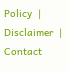Policy  |   Disclaimer  |   Contact